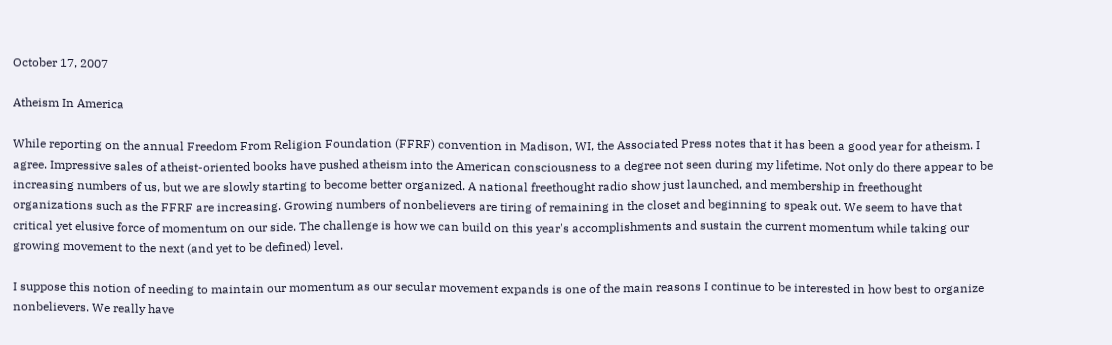October 17, 2007

Atheism In America

While reporting on the annual Freedom From Religion Foundation (FFRF) convention in Madison, WI, the Associated Press notes that it has been a good year for atheism. I agree. Impressive sales of atheist-oriented books have pushed atheism into the American consciousness to a degree not seen during my lifetime. Not only do there appear to be increasing numbers of us, but we are slowly starting to become better organized. A national freethought radio show just launched, and membership in freethought organizations such as the FFRF are increasing. Growing numbers of nonbelievers are tiring of remaining in the closet and beginning to speak out. We seem to have that critical yet elusive force of momentum on our side. The challenge is how we can build on this year's accomplishments and sustain the current momentum while taking our growing movement to the next (and yet to be defined) level.

I suppose this notion of needing to maintain our momentum as our secular movement expands is one of the main reasons I continue to be interested in how best to organize nonbelievers. We really have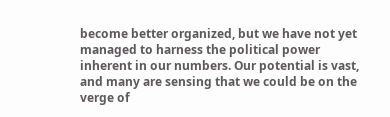become better organized, but we have not yet managed to harness the political power inherent in our numbers. Our potential is vast, and many are sensing that we could be on the verge of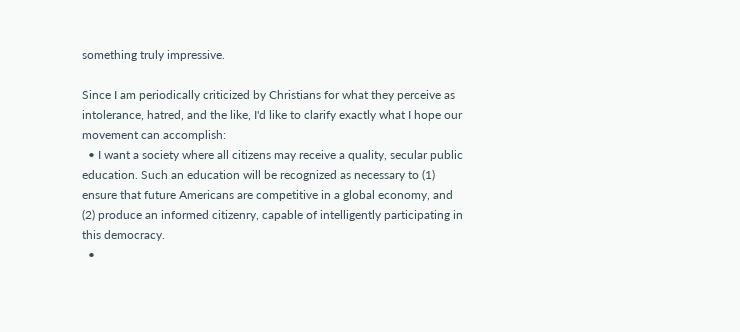something truly impressive.

Since I am periodically criticized by Christians for what they perceive as intolerance, hatred, and the like, I'd like to clarify exactly what I hope our movement can accomplish:
  • I want a society where all citizens may receive a quality, secular public education. Such an education will be recognized as necessary to (1) ensure that future Americans are competitive in a global economy, and (2) produce an informed citizenry, capable of intelligently participating in this democracy.
  •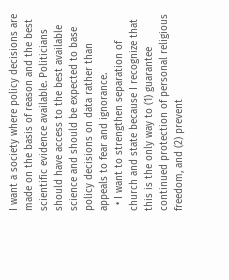I want a society where policy decisions are made on the basis of reason and the best scientific evidence available. Politicians should have access to the best available science and should be expected to base policy decisions on data rather than appeals to fear and ignorance.
  • I want to strengthen separation of church and state because I recognize that this is the only way to (1) guarantee continued protection of personal religious freedom, and (2) prevent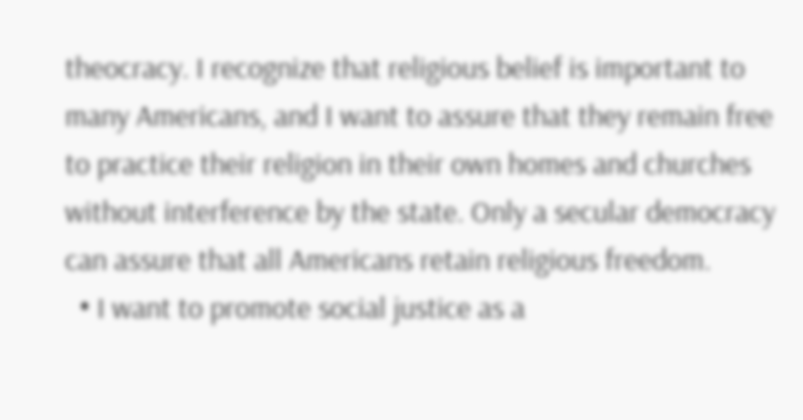theocracy. I recognize that religious belief is important to many Americans, and I want to assure that they remain free to practice their religion in their own homes and churches without interference by the state. Only a secular democracy can assure that all Americans retain religious freedom.
  • I want to promote social justice as a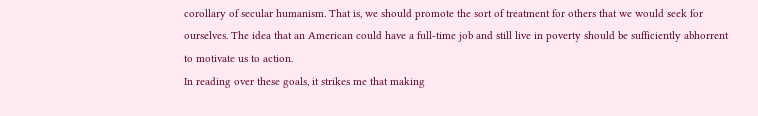corollary of secular humanism. That is, we should promote the sort of treatment for others that we would seek for ourselves. The idea that an American could have a full-time job and still live in poverty should be sufficiently abhorrent to motivate us to action.
In reading over these goals, it strikes me that making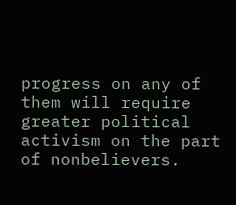progress on any of them will require greater political activism on the part of nonbelievers.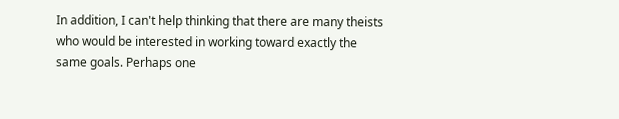In addition, I can't help thinking that there are many theists who would be interested in working toward exactly the same goals. Perhaps one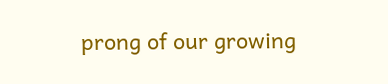prong of our growing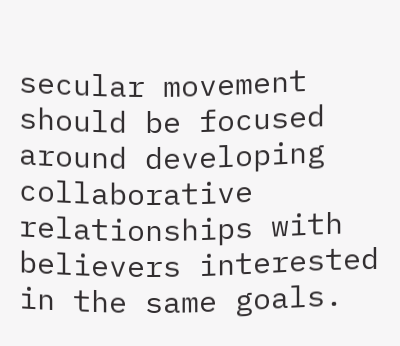secular movement should be focused around developing collaborative relationships with believers interested in the same goals.